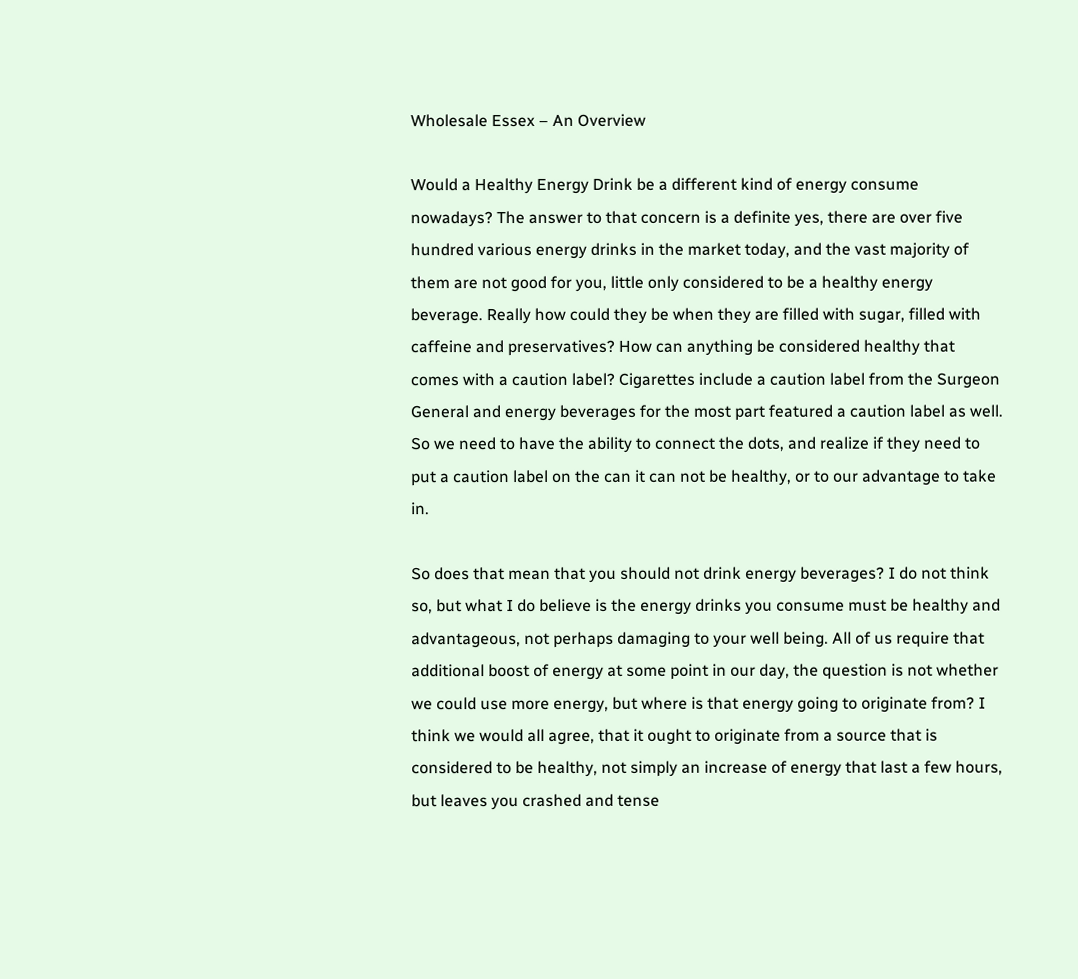Wholesale Essex – An Overview

Would a Healthy Energy Drink be a different kind of energy consume nowadays? The answer to that concern is a definite yes, there are over five hundred various energy drinks in the market today, and the vast majority of them are not good for you, little only considered to be a healthy energy beverage. Really how could they be when they are filled with sugar, filled with caffeine and preservatives? How can anything be considered healthy that comes with a caution label? Cigarettes include a caution label from the Surgeon General and energy beverages for the most part featured a caution label as well. So we need to have the ability to connect the dots, and realize if they need to put a caution label on the can it can not be healthy, or to our advantage to take in.

So does that mean that you should not drink energy beverages? I do not think so, but what I do believe is the energy drinks you consume must be healthy and advantageous, not perhaps damaging to your well being. All of us require that additional boost of energy at some point in our day, the question is not whether we could use more energy, but where is that energy going to originate from? I think we would all agree, that it ought to originate from a source that is considered to be healthy, not simply an increase of energy that last a few hours, but leaves you crashed and tense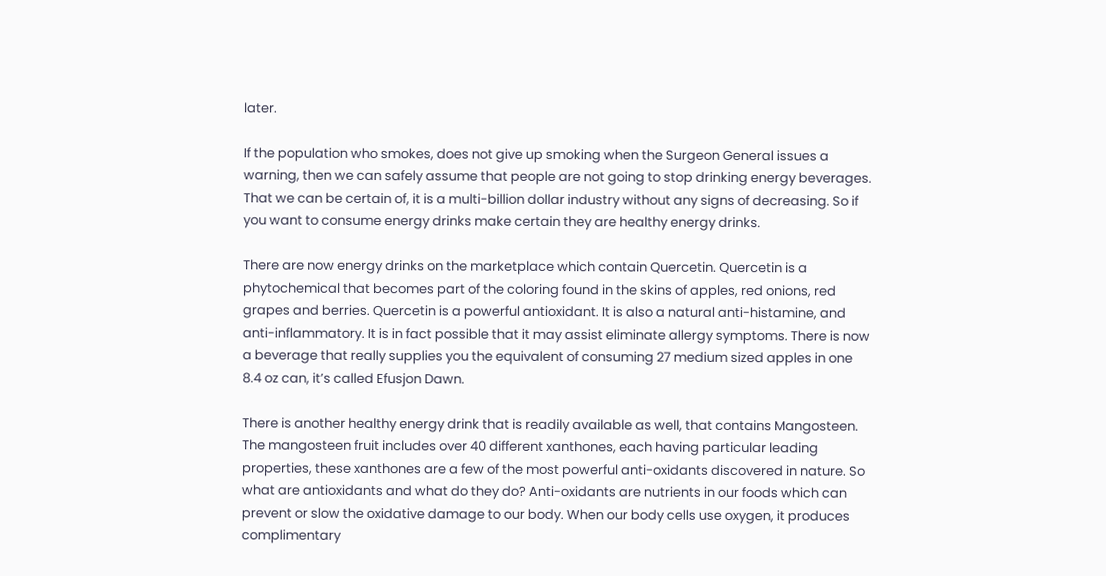later.

If the population who smokes, does not give up smoking when the Surgeon General issues a warning, then we can safely assume that people are not going to stop drinking energy beverages. That we can be certain of, it is a multi-billion dollar industry without any signs of decreasing. So if you want to consume energy drinks make certain they are healthy energy drinks.

There are now energy drinks on the marketplace which contain Quercetin. Quercetin is a phytochemical that becomes part of the coloring found in the skins of apples, red onions, red grapes and berries. Quercetin is a powerful antioxidant. It is also a natural anti-histamine, and anti-inflammatory. It is in fact possible that it may assist eliminate allergy symptoms. There is now a beverage that really supplies you the equivalent of consuming 27 medium sized apples in one 8.4 oz can, it’s called Efusjon Dawn.

There is another healthy energy drink that is readily available as well, that contains Mangosteen. The mangosteen fruit includes over 40 different xanthones, each having particular leading properties, these xanthones are a few of the most powerful anti-oxidants discovered in nature. So what are antioxidants and what do they do? Anti-oxidants are nutrients in our foods which can prevent or slow the oxidative damage to our body. When our body cells use oxygen, it produces complimentary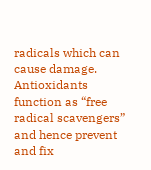radicals which can cause damage. Antioxidants function as “free radical scavengers” and hence prevent and fix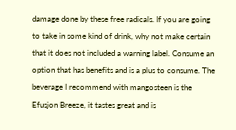damage done by these free radicals. If you are going to take in some kind of drink, why not make certain that it does not included a warning label. Consume an option that has benefits and is a plus to consume. The beverage I recommend with mangosteen is the Efusjon Breeze, it tastes great and is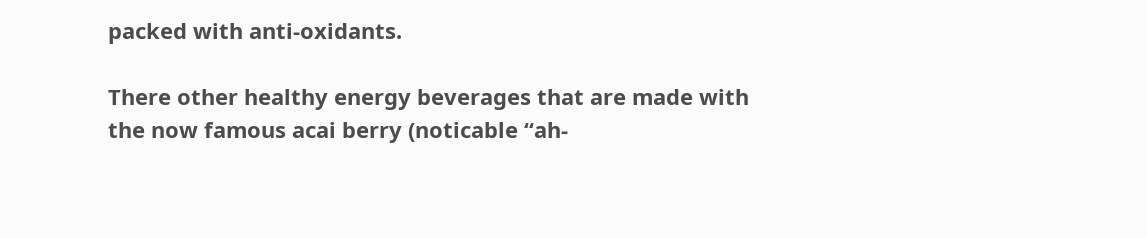packed with anti-oxidants.

There other healthy energy beverages that are made with the now famous acai berry (noticable “ah-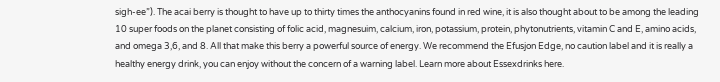sigh-ee”). The acai berry is thought to have up to thirty times the anthocyanins found in red wine, it is also thought about to be among the leading 10 super foods on the planet consisting of folic acid, magnesuim, calcium, iron, potassium, protein, phytonutrients, vitamin C and E, amino acids, and omega 3,6, and 8. All that make this berry a powerful source of energy. We recommend the Efusjon Edge, no caution label and it is really a healthy energy drink, you can enjoy without the concern of a warning label. Learn more about Essexdrinks here.